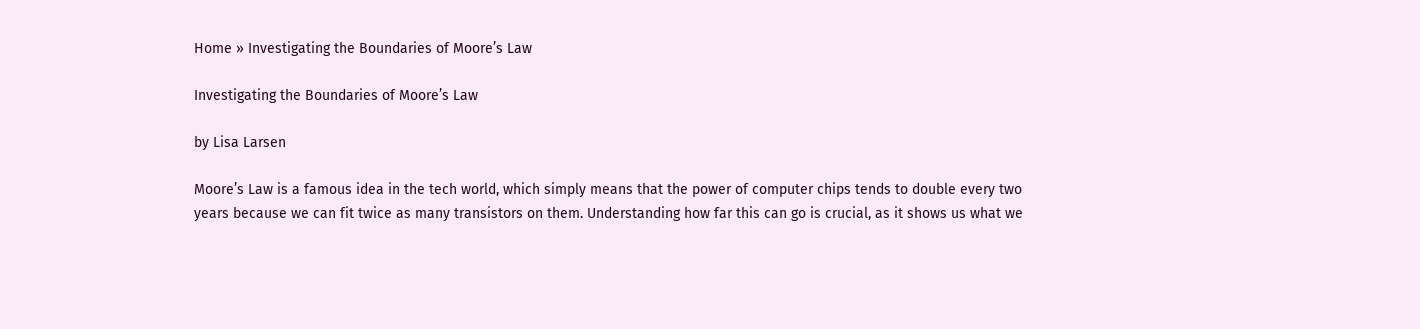Home » Investigating the Boundaries of Moore’s Law

Investigating the Boundaries of Moore’s Law

by Lisa Larsen

Moore’s Law is a famous idea in the tech world, which simply means that the power of computer chips tends to double every two years because we can fit twice as many transistors on them. Understanding how far this can go is crucial, as it shows us what we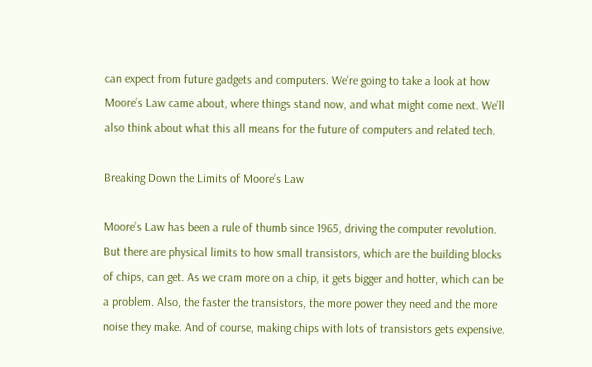can expect from future gadgets and computers. We’re going to take a look at how Moore’s Law came about, where things stand now, and what might come next. We’ll also think about what this all means for the future of computers and related tech.

Breaking Down the Limits of Moore’s Law

Moore’s Law has been a rule of thumb since 1965, driving the computer revolution. But there are physical limits to how small transistors, which are the building blocks of chips, can get. As we cram more on a chip, it gets bigger and hotter, which can be a problem. Also, the faster the transistors, the more power they need and the more noise they make. And of course, making chips with lots of transistors gets expensive.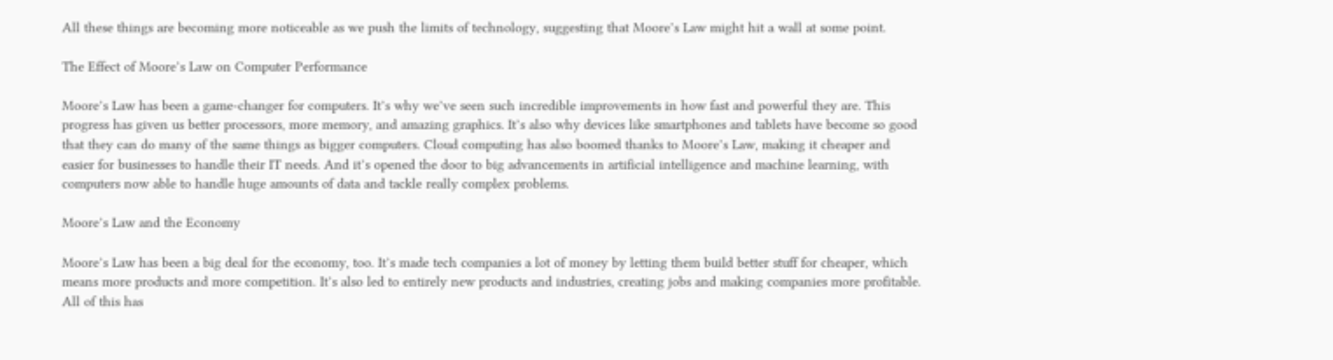All these things are becoming more noticeable as we push the limits of technology, suggesting that Moore’s Law might hit a wall at some point.

The Effect of Moore’s Law on Computer Performance

Moore’s Law has been a game-changer for computers. It’s why we’ve seen such incredible improvements in how fast and powerful they are. This progress has given us better processors, more memory, and amazing graphics. It’s also why devices like smartphones and tablets have become so good that they can do many of the same things as bigger computers. Cloud computing has also boomed thanks to Moore’s Law, making it cheaper and easier for businesses to handle their IT needs. And it’s opened the door to big advancements in artificial intelligence and machine learning, with computers now able to handle huge amounts of data and tackle really complex problems.

Moore’s Law and the Economy

Moore’s Law has been a big deal for the economy, too. It’s made tech companies a lot of money by letting them build better stuff for cheaper, which means more products and more competition. It’s also led to entirely new products and industries, creating jobs and making companies more profitable. All of this has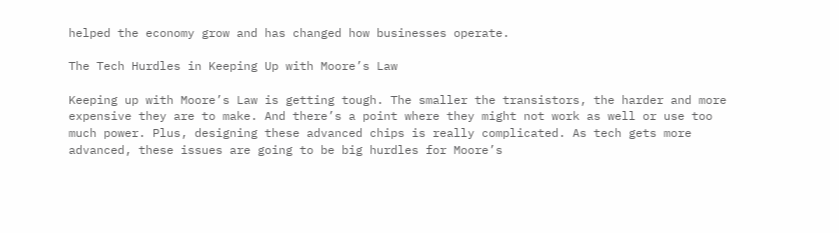helped the economy grow and has changed how businesses operate.

The Tech Hurdles in Keeping Up with Moore’s Law

Keeping up with Moore’s Law is getting tough. The smaller the transistors, the harder and more expensive they are to make. And there’s a point where they might not work as well or use too much power. Plus, designing these advanced chips is really complicated. As tech gets more advanced, these issues are going to be big hurdles for Moore’s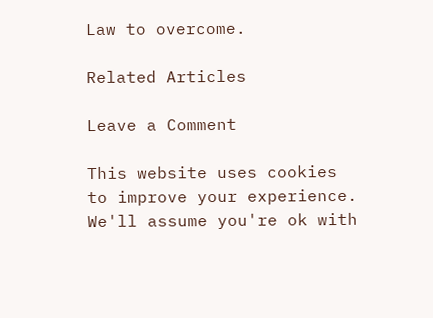Law to overcome.

Related Articles

Leave a Comment

This website uses cookies to improve your experience. We'll assume you're ok with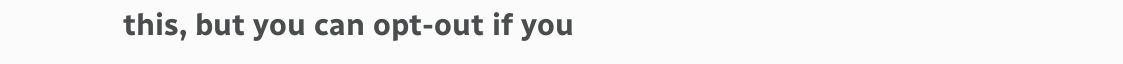this, but you can opt-out if you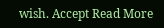wish. Accept Read More